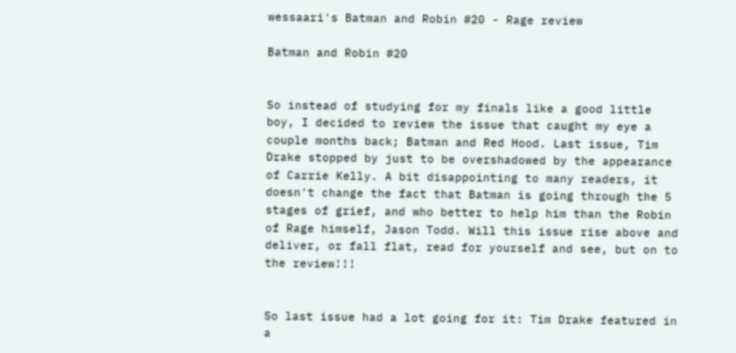wessaari's Batman and Robin #20 - Rage review

Batman and Robin #20


So instead of studying for my finals like a good little boy, I decided to review the issue that caught my eye a couple months back; Batman and Red Hood. Last issue, Tim Drake stopped by just to be overshadowed by the appearance of Carrie Kelly. A bit disappointing to many readers, it doesn't change the fact that Batman is going through the 5 stages of grief, and who better to help him than the Robin of Rage himself, Jason Todd. Will this issue rise above and deliver, or fall flat, read for yourself and see, but on to the review!!!


So last issue had a lot going for it: Tim Drake featured in a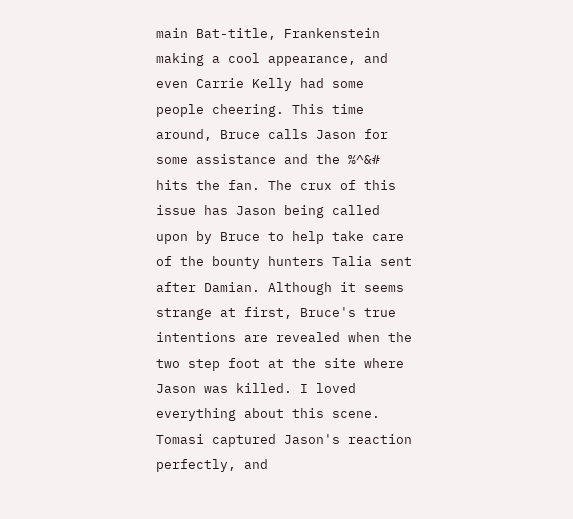main Bat-title, Frankenstein making a cool appearance, and even Carrie Kelly had some people cheering. This time around, Bruce calls Jason for some assistance and the %^&# hits the fan. The crux of this issue has Jason being called upon by Bruce to help take care of the bounty hunters Talia sent after Damian. Although it seems strange at first, Bruce's true intentions are revealed when the two step foot at the site where Jason was killed. I loved everything about this scene. Tomasi captured Jason's reaction perfectly, and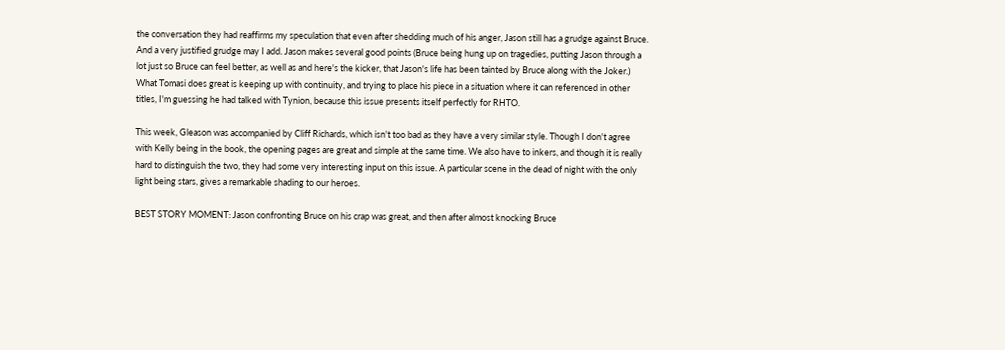the conversation they had reaffirms my speculation that even after shedding much of his anger, Jason still has a grudge against Bruce. And a very justified grudge may I add. Jason makes several good points (Bruce being hung up on tragedies, putting Jason through a lot just so Bruce can feel better, as well as and here's the kicker, that Jason's life has been tainted by Bruce along with the Joker.) What Tomasi does great is keeping up with continuity, and trying to place his piece in a situation where it can referenced in other titles, I'm guessing he had talked with Tynion, because this issue presents itself perfectly for RHTO.

This week, Gleason was accompanied by Cliff Richards, which isn't too bad as they have a very similar style. Though I don't agree with Kelly being in the book, the opening pages are great and simple at the same time. We also have to inkers, and though it is really hard to distinguish the two, they had some very interesting input on this issue. A particular scene in the dead of night with the only light being stars, gives a remarkable shading to our heroes.

BEST STORY MOMENT: Jason confronting Bruce on his crap was great, and then after almost knocking Bruce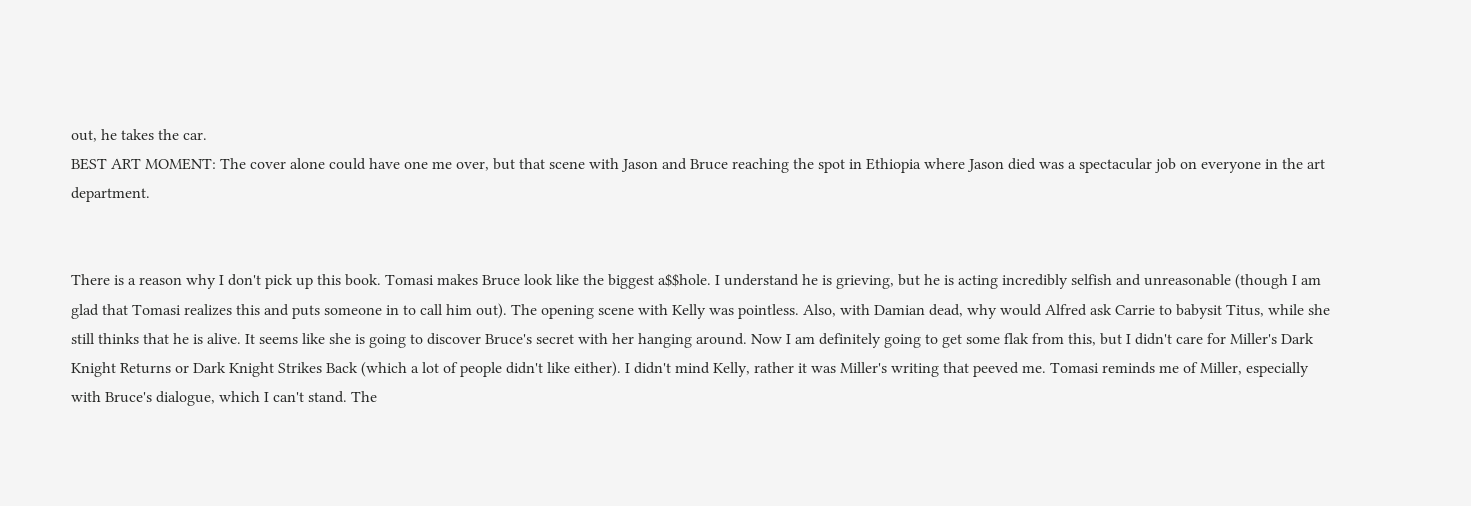out, he takes the car.
BEST ART MOMENT: The cover alone could have one me over, but that scene with Jason and Bruce reaching the spot in Ethiopia where Jason died was a spectacular job on everyone in the art department.


There is a reason why I don't pick up this book. Tomasi makes Bruce look like the biggest a$$hole. I understand he is grieving, but he is acting incredibly selfish and unreasonable (though I am glad that Tomasi realizes this and puts someone in to call him out). The opening scene with Kelly was pointless. Also, with Damian dead, why would Alfred ask Carrie to babysit Titus, while she still thinks that he is alive. It seems like she is going to discover Bruce's secret with her hanging around. Now I am definitely going to get some flak from this, but I didn't care for Miller's Dark Knight Returns or Dark Knight Strikes Back (which a lot of people didn't like either). I didn't mind Kelly, rather it was Miller's writing that peeved me. Tomasi reminds me of Miller, especially with Bruce's dialogue, which I can't stand. The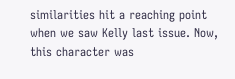similarities hit a reaching point when we saw Kelly last issue. Now, this character was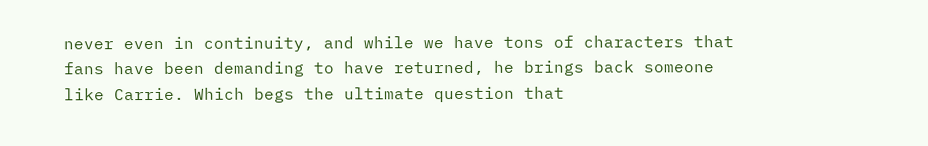never even in continuity, and while we have tons of characters that fans have been demanding to have returned, he brings back someone like Carrie. Which begs the ultimate question that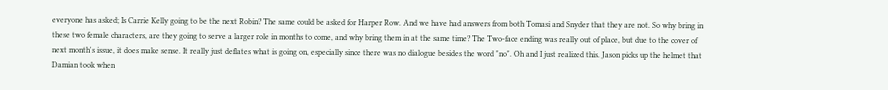everyone has asked; Is Carrie Kelly going to be the next Robin? The same could be asked for Harper Row. And we have had answers from both Tomasi and Snyder that they are not. So why bring in these two female characters, are they going to serve a larger role in months to come, and why bring them in at the same time? The Two-face ending was really out of place, but due to the cover of next month's issue, it does make sense. It really just deflates what is going on, especially since there was no dialogue besides the word "no". Oh and I just realized this. Jason picks up the helmet that Damian took when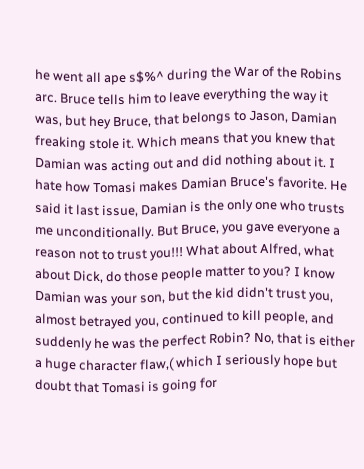he went all ape s$%^ during the War of the Robins arc. Bruce tells him to leave everything the way it was, but hey Bruce, that belongs to Jason, Damian freaking stole it. Which means that you knew that Damian was acting out and did nothing about it. I hate how Tomasi makes Damian Bruce's favorite. He said it last issue, Damian is the only one who trusts me unconditionally. But Bruce, you gave everyone a reason not to trust you!!! What about Alfred, what about Dick, do those people matter to you? I know Damian was your son, but the kid didn't trust you, almost betrayed you, continued to kill people, and suddenly he was the perfect Robin? No, that is either a huge character flaw,( which I seriously hope but doubt that Tomasi is going for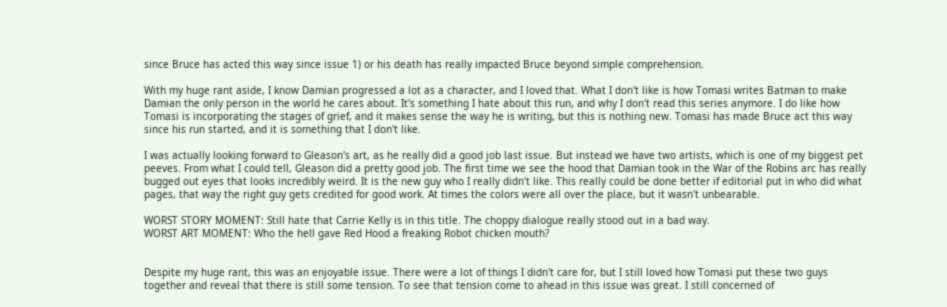since Bruce has acted this way since issue 1) or his death has really impacted Bruce beyond simple comprehension.

With my huge rant aside, I know Damian progressed a lot as a character, and I loved that. What I don't like is how Tomasi writes Batman to make Damian the only person in the world he cares about. It's something I hate about this run, and why I don't read this series anymore. I do like how Tomasi is incorporating the stages of grief, and it makes sense the way he is writing, but this is nothing new. Tomasi has made Bruce act this way since his run started, and it is something that I don't like.

I was actually looking forward to Gleason's art, as he really did a good job last issue. But instead we have two artists, which is one of my biggest pet peeves. From what I could tell, Gleason did a pretty good job. The first time we see the hood that Damian took in the War of the Robins arc has really bugged out eyes that looks incredibly weird. It is the new guy who I really didn't like. This really could be done better if editorial put in who did what pages, that way the right guy gets credited for good work. At times the colors were all over the place, but it wasn't unbearable.

WORST STORY MOMENT: Still hate that Carrie Kelly is in this title. The choppy dialogue really stood out in a bad way.
WORST ART MOMENT: Who the hell gave Red Hood a freaking Robot chicken mouth?


Despite my huge rant, this was an enjoyable issue. There were a lot of things I didn't care for, but I still loved how Tomasi put these two guys together and reveal that there is still some tension. To see that tension come to ahead in this issue was great. I still concerned of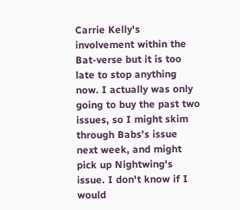Carrie Kelly's involvement within the Bat-verse but it is too late to stop anything now. I actually was only going to buy the past two issues, so I might skim through Babs's issue next week, and might pick up Nightwing's issue. I don't know if I would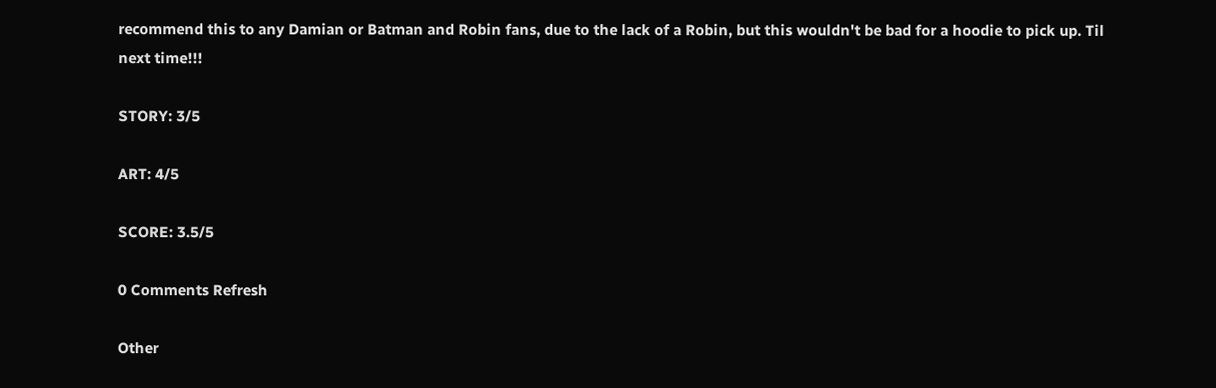recommend this to any Damian or Batman and Robin fans, due to the lack of a Robin, but this wouldn't be bad for a hoodie to pick up. Til next time!!!

STORY: 3/5

ART: 4/5

SCORE: 3.5/5

0 Comments Refresh

Other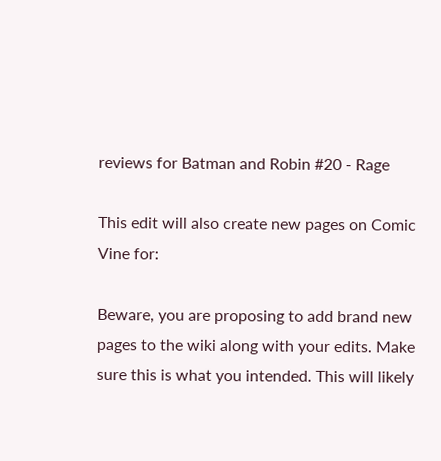reviews for Batman and Robin #20 - Rage

This edit will also create new pages on Comic Vine for:

Beware, you are proposing to add brand new pages to the wiki along with your edits. Make sure this is what you intended. This will likely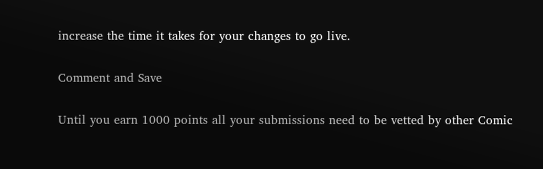increase the time it takes for your changes to go live.

Comment and Save

Until you earn 1000 points all your submissions need to be vetted by other Comic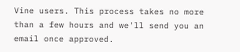Vine users. This process takes no more than a few hours and we'll send you an email once approved.